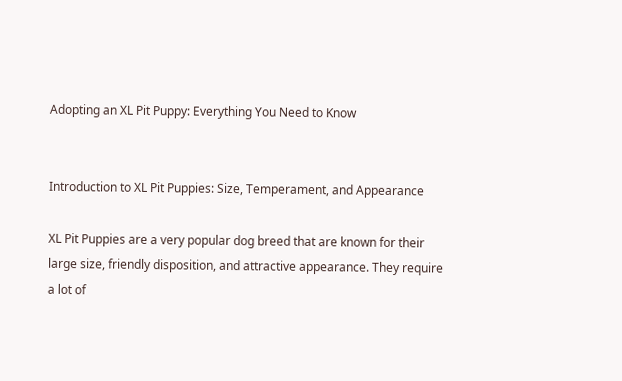Adopting an XL Pit Puppy: Everything You Need to Know


Introduction to XL Pit Puppies: Size, Temperament, and Appearance

XL Pit Puppies are a very popular dog breed that are known for their large size, friendly disposition, and attractive appearance. They require a lot of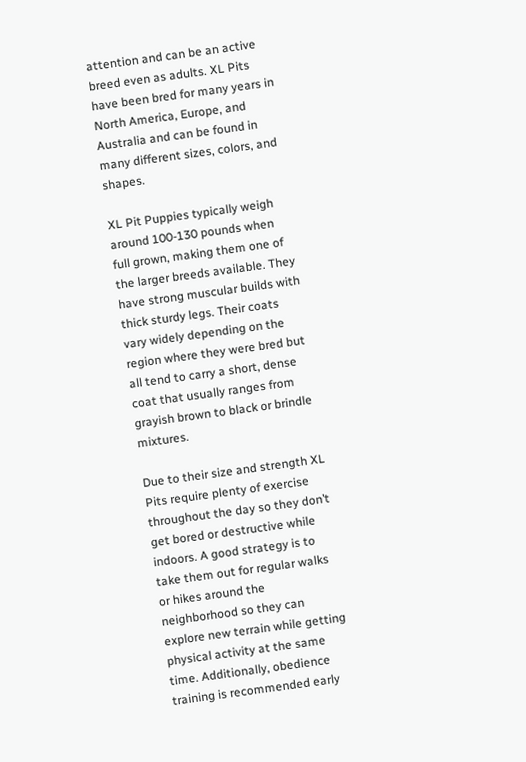attention and can be an active breed even as adults. XL Pits have been bred for many years in North America, Europe, and Australia and can be found in many different sizes, colors, and shapes.

XL Pit Puppies typically weigh around 100-130 pounds when full grown, making them one of the larger breeds available. They have strong muscular builds with thick sturdy legs. Their coats vary widely depending on the region where they were bred but all tend to carry a short, dense coat that usually ranges from grayish brown to black or brindle mixtures.

Due to their size and strength XL Pits require plenty of exercise throughout the day so they don’t get bored or destructive while indoors. A good strategy is to take them out for regular walks or hikes around the neighborhood so they can explore new terrain while getting physical activity at the same time. Additionally, obedience training is recommended early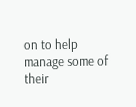on to help manage some of their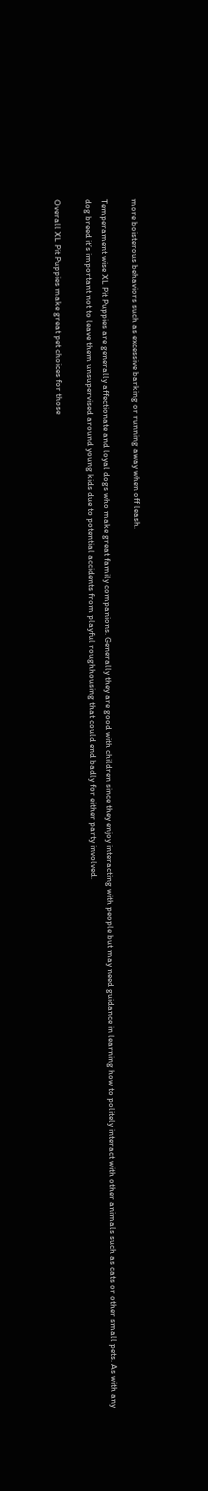more boisterous behaviors such as excessive barking or running away when off leash.

Temperament wise XL Pit Puppies are generally affectionate and loyal dogs who make great family companions. Generally they are good with children since they enjoy interacting with people but may need guidance in learning how to politely interact with other animals such as cats or other small pets. As with any dog breed it’s important not to leave them unsupervised around young kids due to potential accidents from playful roughhousing that could end badly for either party involved.

Overall XL Pit Puppies make great pet choices for those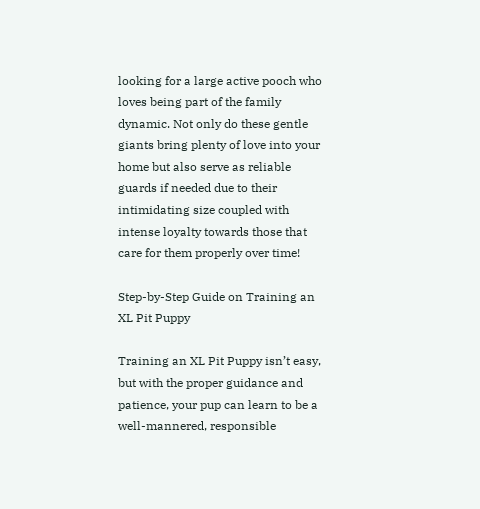looking for a large active pooch who loves being part of the family dynamic. Not only do these gentle giants bring plenty of love into your home but also serve as reliable guards if needed due to their intimidating size coupled with intense loyalty towards those that care for them properly over time!

Step-by-Step Guide on Training an XL Pit Puppy

Training an XL Pit Puppy isn’t easy, but with the proper guidance and patience, your pup can learn to be a well-mannered, responsible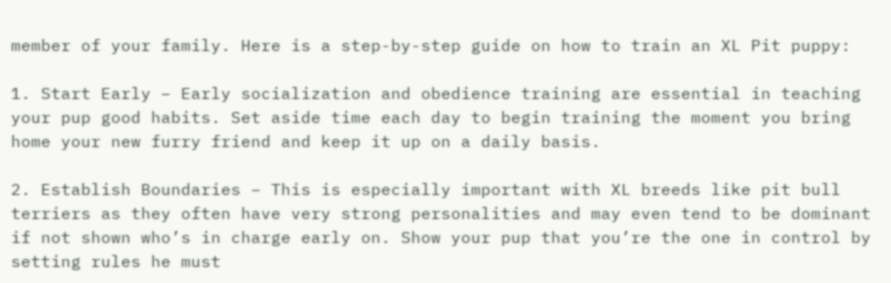member of your family. Here is a step-by-step guide on how to train an XL Pit puppy:

1. Start Early – Early socialization and obedience training are essential in teaching your pup good habits. Set aside time each day to begin training the moment you bring home your new furry friend and keep it up on a daily basis.

2. Establish Boundaries – This is especially important with XL breeds like pit bull terriers as they often have very strong personalities and may even tend to be dominant if not shown who’s in charge early on. Show your pup that you’re the one in control by setting rules he must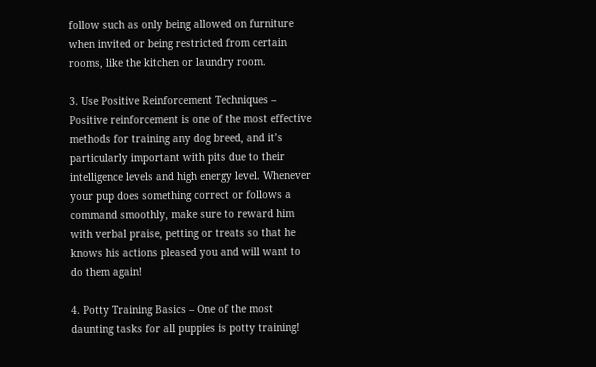follow such as only being allowed on furniture when invited or being restricted from certain rooms, like the kitchen or laundry room.

3. Use Positive Reinforcement Techniques – Positive reinforcement is one of the most effective methods for training any dog breed, and it’s particularly important with pits due to their intelligence levels and high energy level. Whenever your pup does something correct or follows a command smoothly, make sure to reward him with verbal praise, petting or treats so that he knows his actions pleased you and will want to do them again!

4. Potty Training Basics – One of the most daunting tasks for all puppies is potty training!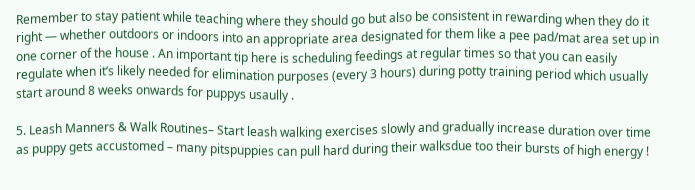Remember to stay patient while teaching where they should go but also be consistent in rewarding when they do it right — whether outdoors or indoors into an appropriate area designated for them like a pee pad/mat area set up in one corner of the house . An important tip here is scheduling feedings at regular times so that you can easily regulate when it’s likely needed for elimination purposes (every 3 hours) during potty training period which usually start around 8 weeks onwards for puppys usaully .

5. Leash Manners & Walk Routines– Start leash walking exercises slowly and gradually increase duration over time as puppy gets accustomed – many pitspuppies can pull hard during their walksdue too their bursts of high energy !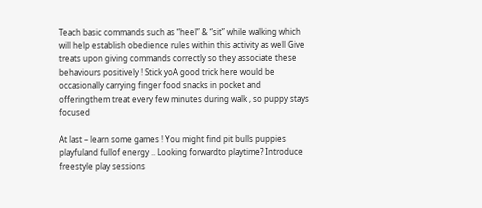Teach basic commands such as “heel” & “sit” while walking which will help establish obedience rules within this activity as well Give treats upon giving commands correctly so they associate these behaviours positively ! Stick yoA good trick here would be occasionally carrying finger food snacks in pocket and offeringthem treat every few minutes during walk , so puppy stays focused

At last – learn some games ! You might find pit bulls puppies playfuland fullof energy .. Looking forwardto playtime? Introduce freestyle play sessions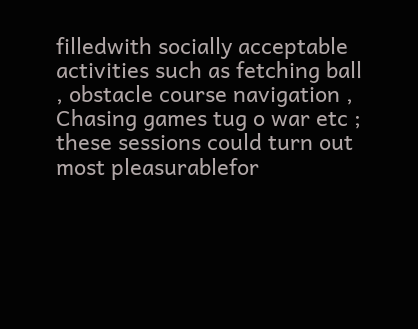filledwith socially acceptable activities such as fetching ball , obstacle course navigation , Chasing games tug o war etc ; these sessions could turn out most pleasurablefor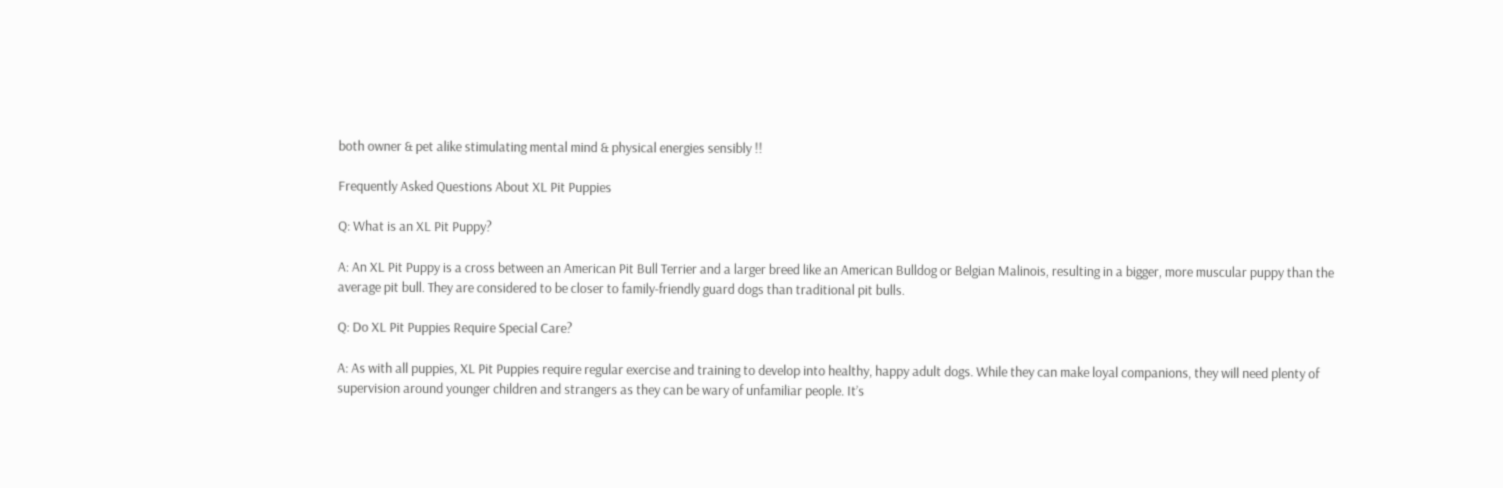both owner & pet alike stimulating mental mind & physical energies sensibly !!

Frequently Asked Questions About XL Pit Puppies

Q: What is an XL Pit Puppy?

A: An XL Pit Puppy is a cross between an American Pit Bull Terrier and a larger breed like an American Bulldog or Belgian Malinois, resulting in a bigger, more muscular puppy than the average pit bull. They are considered to be closer to family-friendly guard dogs than traditional pit bulls.

Q: Do XL Pit Puppies Require Special Care?

A: As with all puppies, XL Pit Puppies require regular exercise and training to develop into healthy, happy adult dogs. While they can make loyal companions, they will need plenty of supervision around younger children and strangers as they can be wary of unfamiliar people. It’s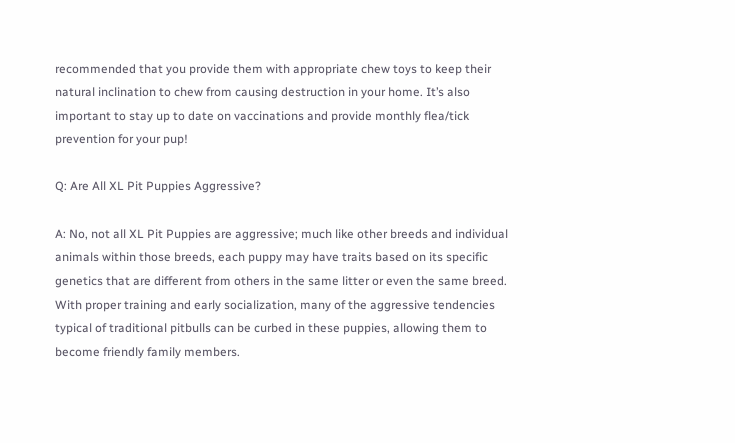recommended that you provide them with appropriate chew toys to keep their natural inclination to chew from causing destruction in your home. It’s also important to stay up to date on vaccinations and provide monthly flea/tick prevention for your pup!

Q: Are All XL Pit Puppies Aggressive?

A: No, not all XL Pit Puppies are aggressive; much like other breeds and individual animals within those breeds, each puppy may have traits based on its specific genetics that are different from others in the same litter or even the same breed. With proper training and early socialization, many of the aggressive tendencies typical of traditional pitbulls can be curbed in these puppies, allowing them to become friendly family members.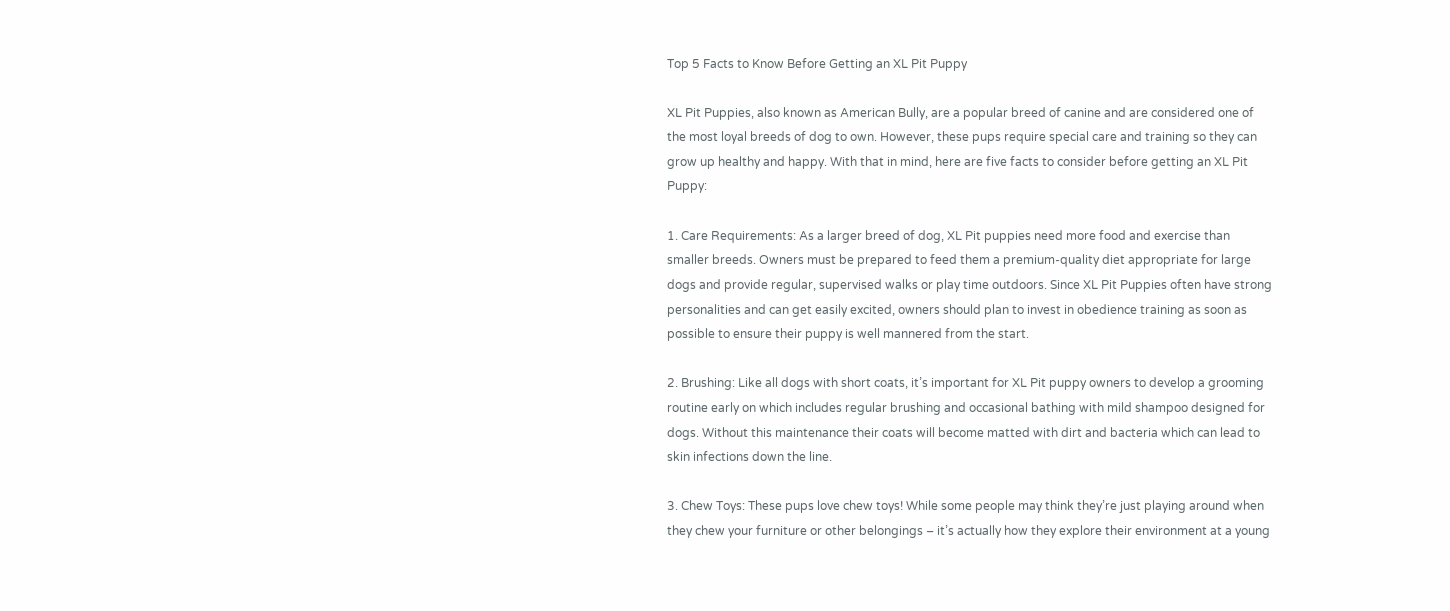Top 5 Facts to Know Before Getting an XL Pit Puppy

XL Pit Puppies, also known as American Bully, are a popular breed of canine and are considered one of the most loyal breeds of dog to own. However, these pups require special care and training so they can grow up healthy and happy. With that in mind, here are five facts to consider before getting an XL Pit Puppy:

1. Care Requirements: As a larger breed of dog, XL Pit puppies need more food and exercise than smaller breeds. Owners must be prepared to feed them a premium-quality diet appropriate for large dogs and provide regular, supervised walks or play time outdoors. Since XL Pit Puppies often have strong personalities and can get easily excited, owners should plan to invest in obedience training as soon as possible to ensure their puppy is well mannered from the start.

2. Brushing: Like all dogs with short coats, it’s important for XL Pit puppy owners to develop a grooming routine early on which includes regular brushing and occasional bathing with mild shampoo designed for dogs. Without this maintenance their coats will become matted with dirt and bacteria which can lead to skin infections down the line.

3. Chew Toys: These pups love chew toys! While some people may think they’re just playing around when they chew your furniture or other belongings – it’s actually how they explore their environment at a young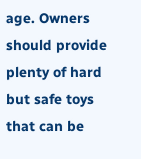age. Owners should provide plenty of hard but safe toys that can be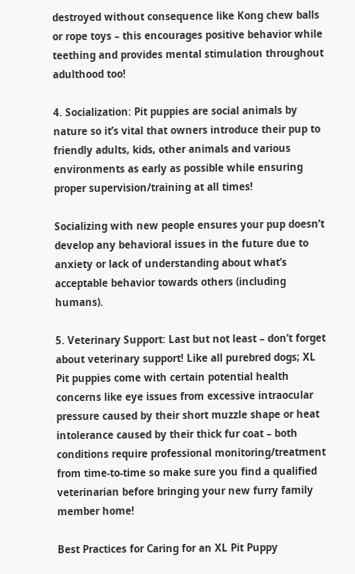destroyed without consequence like Kong chew balls or rope toys – this encourages positive behavior while teething and provides mental stimulation throughout adulthood too!

4. Socialization: Pit puppies are social animals by nature so it’s vital that owners introduce their pup to friendly adults, kids, other animals and various environments as early as possible while ensuring proper supervision/training at all times!

Socializing with new people ensures your pup doesn’t develop any behavioral issues in the future due to anxiety or lack of understanding about what’s acceptable behavior towards others (including humans).

5. Veterinary Support: Last but not least – don’t forget about veterinary support! Like all purebred dogs; XL Pit puppies come with certain potential health concerns like eye issues from excessive intraocular pressure caused by their short muzzle shape or heat intolerance caused by their thick fur coat – both conditions require professional monitoring/treatment from time-to-time so make sure you find a qualified veterinarian before bringing your new furry family member home!

Best Practices for Caring for an XL Pit Puppy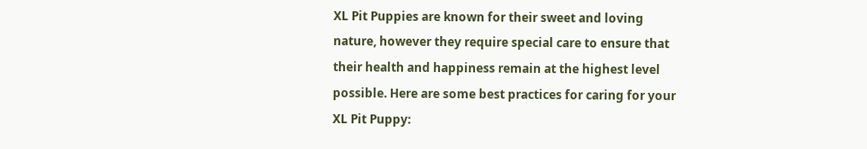XL Pit Puppies are known for their sweet and loving nature, however they require special care to ensure that their health and happiness remain at the highest level possible. Here are some best practices for caring for your XL Pit Puppy: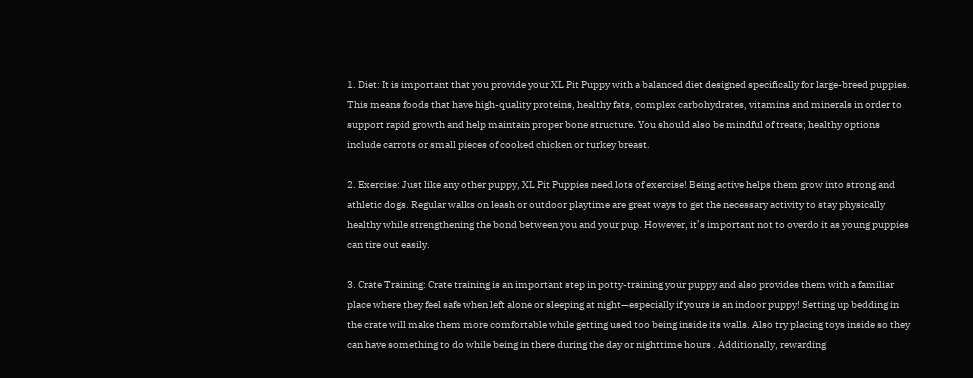1. Diet: It is important that you provide your XL Pit Puppy with a balanced diet designed specifically for large-breed puppies. This means foods that have high-quality proteins, healthy fats, complex carbohydrates, vitamins and minerals in order to support rapid growth and help maintain proper bone structure. You should also be mindful of treats; healthy options include carrots or small pieces of cooked chicken or turkey breast.

2. Exercise: Just like any other puppy, XL Pit Puppies need lots of exercise! Being active helps them grow into strong and athletic dogs. Regular walks on leash or outdoor playtime are great ways to get the necessary activity to stay physically healthy while strengthening the bond between you and your pup. However, it’s important not to overdo it as young puppies can tire out easily.

3. Crate Training: Crate training is an important step in potty-training your puppy and also provides them with a familiar place where they feel safe when left alone or sleeping at night—especially if yours is an indoor puppy! Setting up bedding in the crate will make them more comfortable while getting used too being inside its walls. Also try placing toys inside so they can have something to do while being in there during the day or nighttime hours . Additionally, rewarding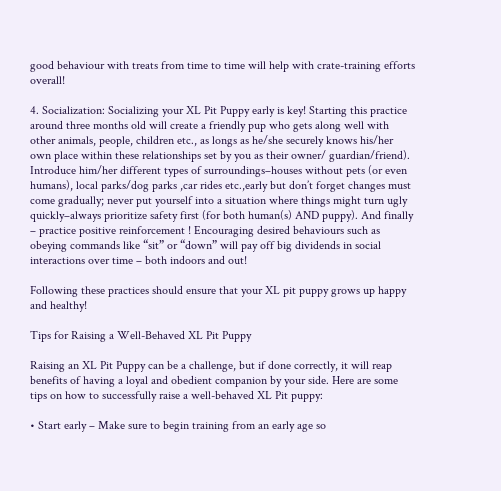good behaviour with treats from time to time will help with crate-training efforts overall!

4. Socialization: Socializing your XL Pit Puppy early is key! Starting this practice around three months old will create a friendly pup who gets along well with other animals, people, children etc., as longs as he/she securely knows his/her own place within these relationships set by you as their owner/ guardian/friend). Introduce him/her different types of surroundings–houses without pets (or even humans), local parks/dog parks ,car rides etc.,early but don’t forget changes must come gradually; never put yourself into a situation where things might turn ugly quickly–always prioritize safety first (for both human(s) AND puppy). And finally – practice positive reinforcement ! Encouraging desired behaviours such as obeying commands like “sit” or “down” will pay off big dividends in social interactions over time – both indoors and out!

Following these practices should ensure that your XL pit puppy grows up happy and healthy!

Tips for Raising a Well-Behaved XL Pit Puppy

Raising an XL Pit Puppy can be a challenge, but if done correctly, it will reap benefits of having a loyal and obedient companion by your side. Here are some tips on how to successfully raise a well-behaved XL Pit puppy:

• Start early – Make sure to begin training from an early age so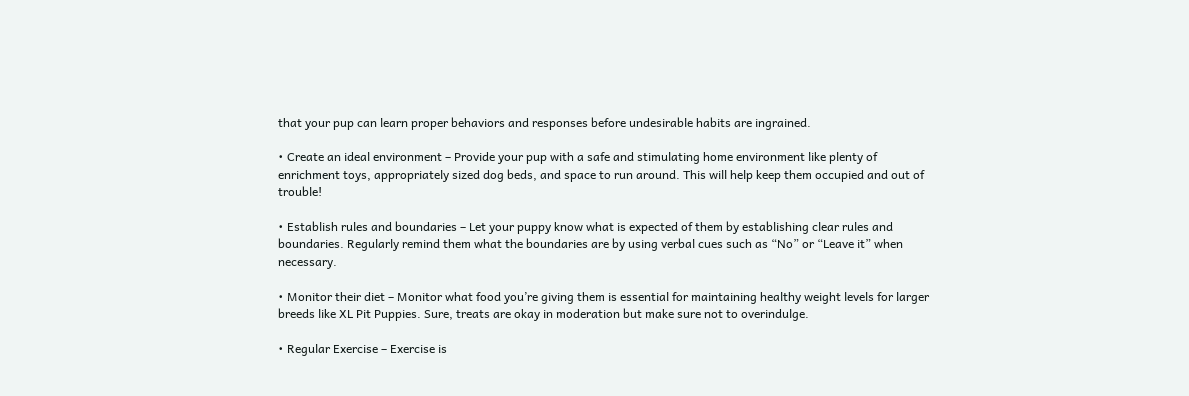that your pup can learn proper behaviors and responses before undesirable habits are ingrained.

• Create an ideal environment – Provide your pup with a safe and stimulating home environment like plenty of enrichment toys, appropriately sized dog beds, and space to run around. This will help keep them occupied and out of trouble!

• Establish rules and boundaries – Let your puppy know what is expected of them by establishing clear rules and boundaries. Regularly remind them what the boundaries are by using verbal cues such as “No” or “Leave it” when necessary.

• Monitor their diet – Monitor what food you’re giving them is essential for maintaining healthy weight levels for larger breeds like XL Pit Puppies. Sure, treats are okay in moderation but make sure not to overindulge.

• Regular Exercise – Exercise is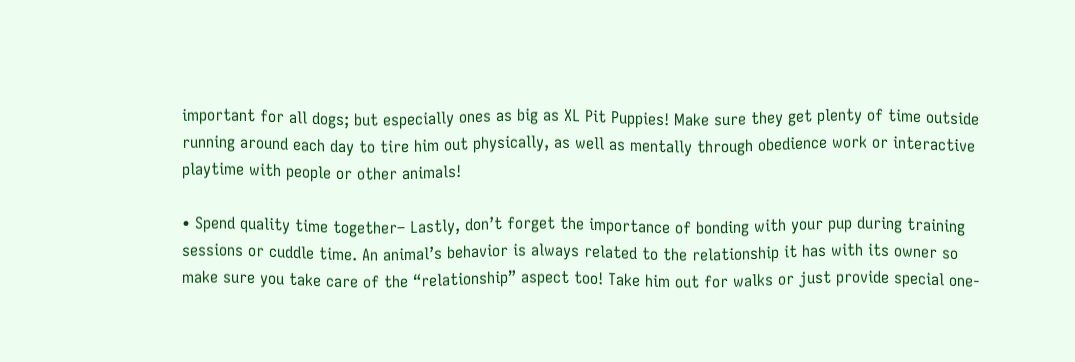important for all dogs; but especially ones as big as XL Pit Puppies! Make sure they get plenty of time outside running around each day to tire him out physically, as well as mentally through obedience work or interactive playtime with people or other animals!

• Spend quality time together– Lastly, don’t forget the importance of bonding with your pup during training sessions or cuddle time. An animal’s behavior is always related to the relationship it has with its owner so make sure you take care of the “relationship” aspect too! Take him out for walks or just provide special one-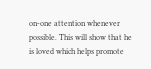on-one attention whenever possible. This will show that he is loved which helps promote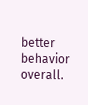better behavior overall.